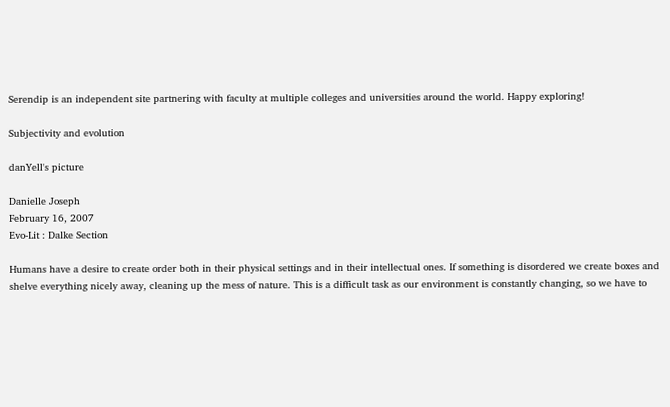Serendip is an independent site partnering with faculty at multiple colleges and universities around the world. Happy exploring!

Subjectivity and evolution

danYell's picture

Danielle Joseph
February 16, 2007
Evo-Lit : Dalke Section

Humans have a desire to create order both in their physical settings and in their intellectual ones. If something is disordered we create boxes and shelve everything nicely away, cleaning up the mess of nature. This is a difficult task as our environment is constantly changing, so we have to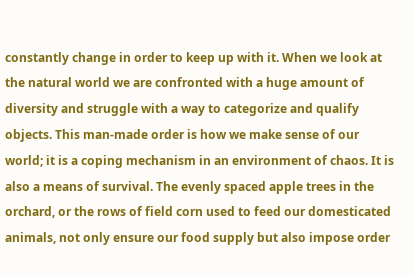constantly change in order to keep up with it. When we look at the natural world we are confronted with a huge amount of diversity and struggle with a way to categorize and qualify objects. This man-made order is how we make sense of our world; it is a coping mechanism in an environment of chaos. It is also a means of survival. The evenly spaced apple trees in the orchard, or the rows of field corn used to feed our domesticated animals, not only ensure our food supply but also impose order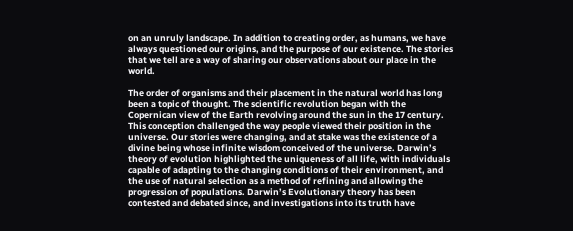on an unruly landscape. In addition to creating order, as humans, we have always questioned our origins, and the purpose of our existence. The stories that we tell are a way of sharing our observations about our place in the world.

The order of organisms and their placement in the natural world has long been a topic of thought. The scientific revolution began with the Copernican view of the Earth revolving around the sun in the 17 century. This conception challenged the way people viewed their position in the universe. Our stories were changing, and at stake was the existence of a divine being whose infinite wisdom conceived of the universe. Darwin’s theory of evolution highlighted the uniqueness of all life, with individuals capable of adapting to the changing conditions of their environment, and the use of natural selection as a method of refining and allowing the progression of populations. Darwin’s Evolutionary theory has been contested and debated since, and investigations into its truth have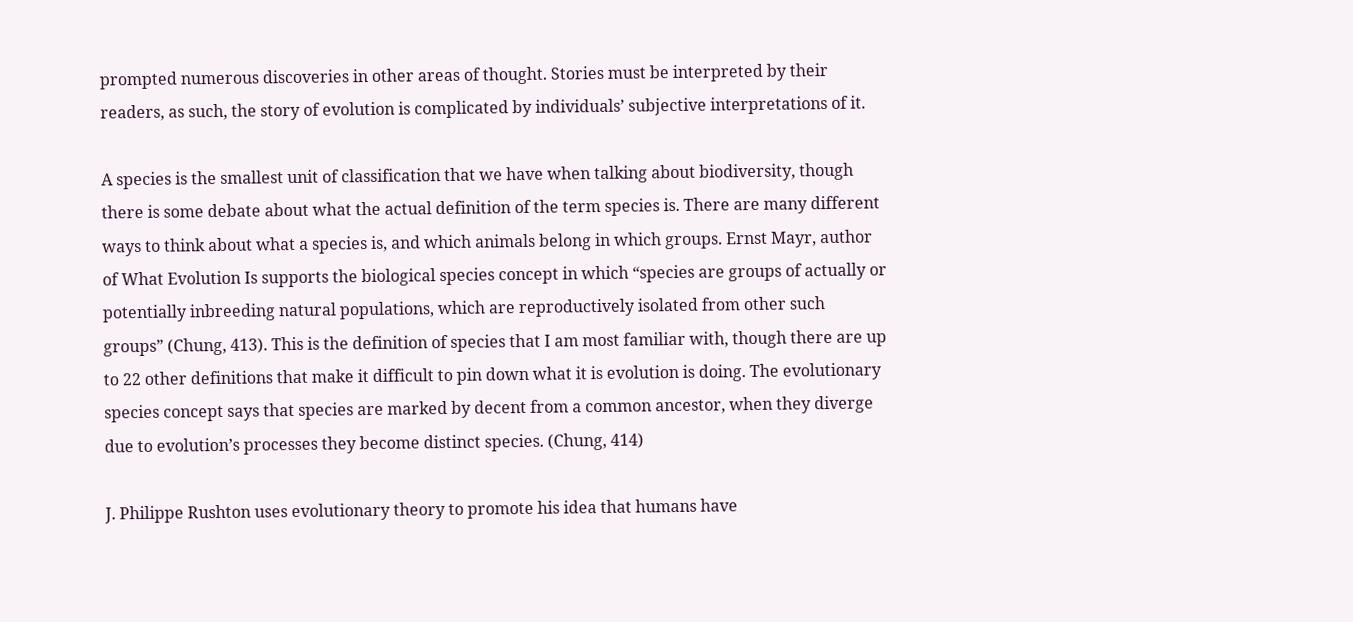prompted numerous discoveries in other areas of thought. Stories must be interpreted by their readers, as such, the story of evolution is complicated by individuals’ subjective interpretations of it.

A species is the smallest unit of classification that we have when talking about biodiversity, though there is some debate about what the actual definition of the term species is. There are many different ways to think about what a species is, and which animals belong in which groups. Ernst Mayr, author of What Evolution Is supports the biological species concept in which “species are groups of actually or potentially inbreeding natural populations, which are reproductively isolated from other such groups” (Chung, 413). This is the definition of species that I am most familiar with, though there are up to 22 other definitions that make it difficult to pin down what it is evolution is doing. The evolutionary species concept says that species are marked by decent from a common ancestor, when they diverge due to evolution’s processes they become distinct species. (Chung, 414)

J. Philippe Rushton uses evolutionary theory to promote his idea that humans have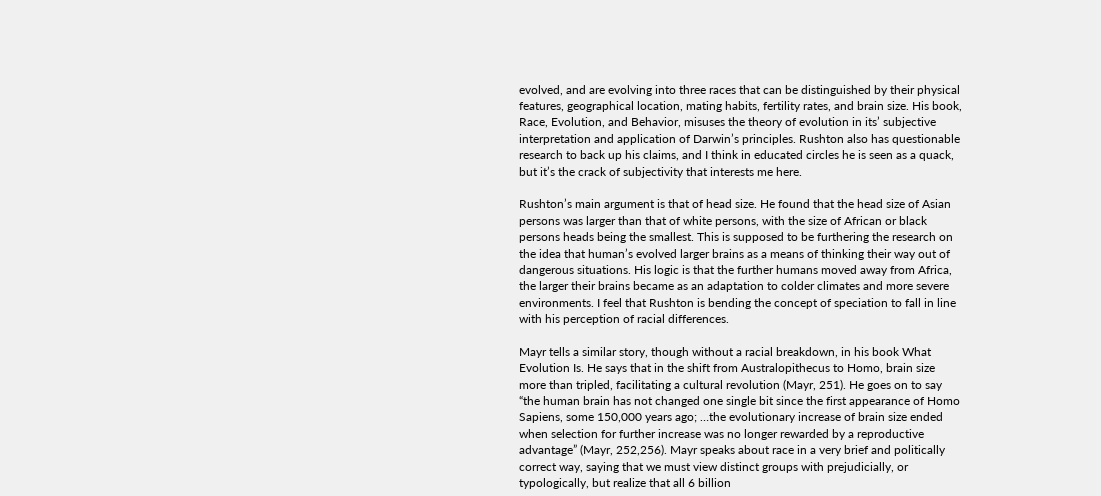evolved, and are evolving into three races that can be distinguished by their physical features, geographical location, mating habits, fertility rates, and brain size. His book, Race, Evolution, and Behavior, misuses the theory of evolution in its’ subjective interpretation and application of Darwin’s principles. Rushton also has questionable research to back up his claims, and I think in educated circles he is seen as a quack, but it’s the crack of subjectivity that interests me here.

Rushton’s main argument is that of head size. He found that the head size of Asian persons was larger than that of white persons, with the size of African or black persons heads being the smallest. This is supposed to be furthering the research on the idea that human’s evolved larger brains as a means of thinking their way out of dangerous situations. His logic is that the further humans moved away from Africa, the larger their brains became as an adaptation to colder climates and more severe environments. I feel that Rushton is bending the concept of speciation to fall in line with his perception of racial differences.

Mayr tells a similar story, though without a racial breakdown, in his book What Evolution Is. He says that in the shift from Australopithecus to Homo, brain size more than tripled, facilitating a cultural revolution (Mayr, 251). He goes on to say “the human brain has not changed one single bit since the first appearance of Homo Sapiens, some 150,000 years ago; …the evolutionary increase of brain size ended when selection for further increase was no longer rewarded by a reproductive advantage” (Mayr, 252,256). Mayr speaks about race in a very brief and politically correct way, saying that we must view distinct groups with prejudicially, or typologically, but realize that all 6 billion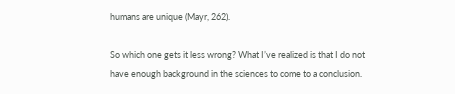humans are unique (Mayr, 262).

So which one gets it less wrong? What I’ve realized is that I do not have enough background in the sciences to come to a conclusion.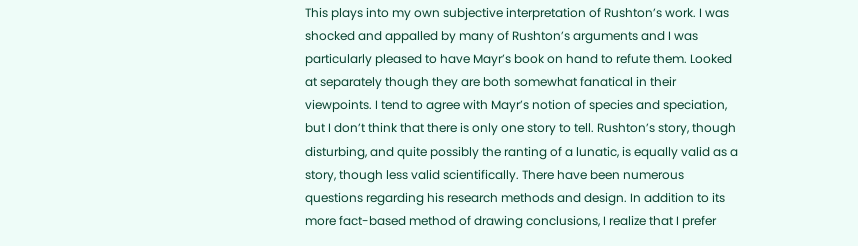This plays into my own subjective interpretation of Rushton’s work. I was shocked and appalled by many of Rushton’s arguments and I was particularly pleased to have Mayr’s book on hand to refute them. Looked at separately though they are both somewhat fanatical in their viewpoints. I tend to agree with Mayr’s notion of species and speciation, but I don’t think that there is only one story to tell. Rushton’s story, though disturbing, and quite possibly the ranting of a lunatic, is equally valid as a story, though less valid scientifically. There have been numerous questions regarding his research methods and design. In addition to its more fact-based method of drawing conclusions, I realize that I prefer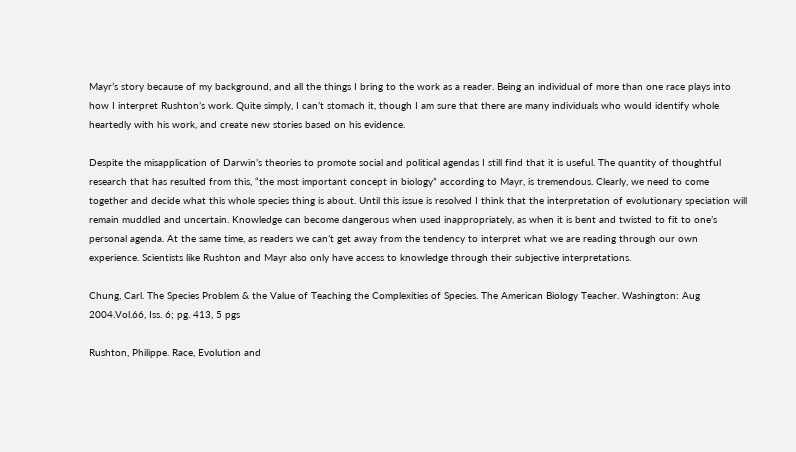Mayr’s story because of my background, and all the things I bring to the work as a reader. Being an individual of more than one race plays into how I interpret Rushton’s work. Quite simply, I can’t stomach it, though I am sure that there are many individuals who would identify whole heartedly with his work, and create new stories based on his evidence.

Despite the misapplication of Darwin’s theories to promote social and political agendas I still find that it is useful. The quantity of thoughtful research that has resulted from this, “the most important concept in biology” according to Mayr, is tremendous. Clearly, we need to come together and decide what this whole species thing is about. Until this issue is resolved I think that the interpretation of evolutionary speciation will remain muddled and uncertain. Knowledge can become dangerous when used inappropriately, as when it is bent and twisted to fit to one’s personal agenda. At the same time, as readers we can’t get away from the tendency to interpret what we are reading through our own experience. Scientists like Rushton and Mayr also only have access to knowledge through their subjective interpretations.

Chung, Carl. The Species Problem & the Value of Teaching the Complexities of Species. The American Biology Teacher. Washington: Aug 2004.Vol.66, Iss. 6; pg. 413, 5 pgs

Rushton, Philippe. Race, Evolution and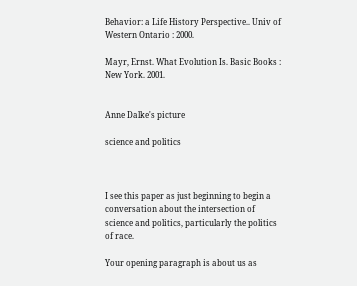Behavior: a Life History Perspective.. Univ of Western Ontario : 2000.

Mayr, Ernst. What Evolution Is. Basic Books : New York. 2001.


Anne Dalke's picture

science and politics



I see this paper as just beginning to begin a conversation about the intersection of science and politics, particularly the politics of race.

Your opening paragraph is about us as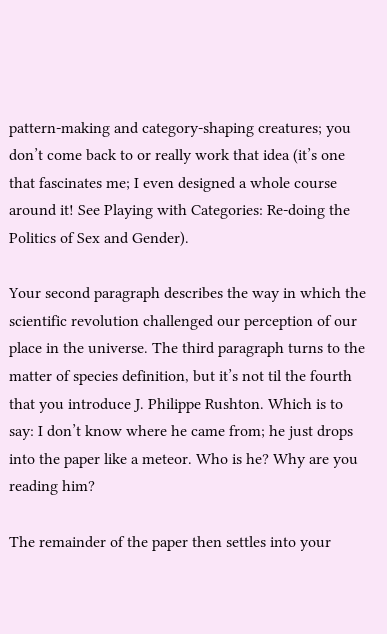pattern-making and category-shaping creatures; you don’t come back to or really work that idea (it’s one that fascinates me; I even designed a whole course around it! See Playing with Categories: Re-doing the Politics of Sex and Gender).

Your second paragraph describes the way in which the scientific revolution challenged our perception of our place in the universe. The third paragraph turns to the matter of species definition, but it’s not til the fourth that you introduce J. Philippe Rushton. Which is to say: I don’t know where he came from; he just drops into the paper like a meteor. Who is he? Why are you reading him?

The remainder of the paper then settles into your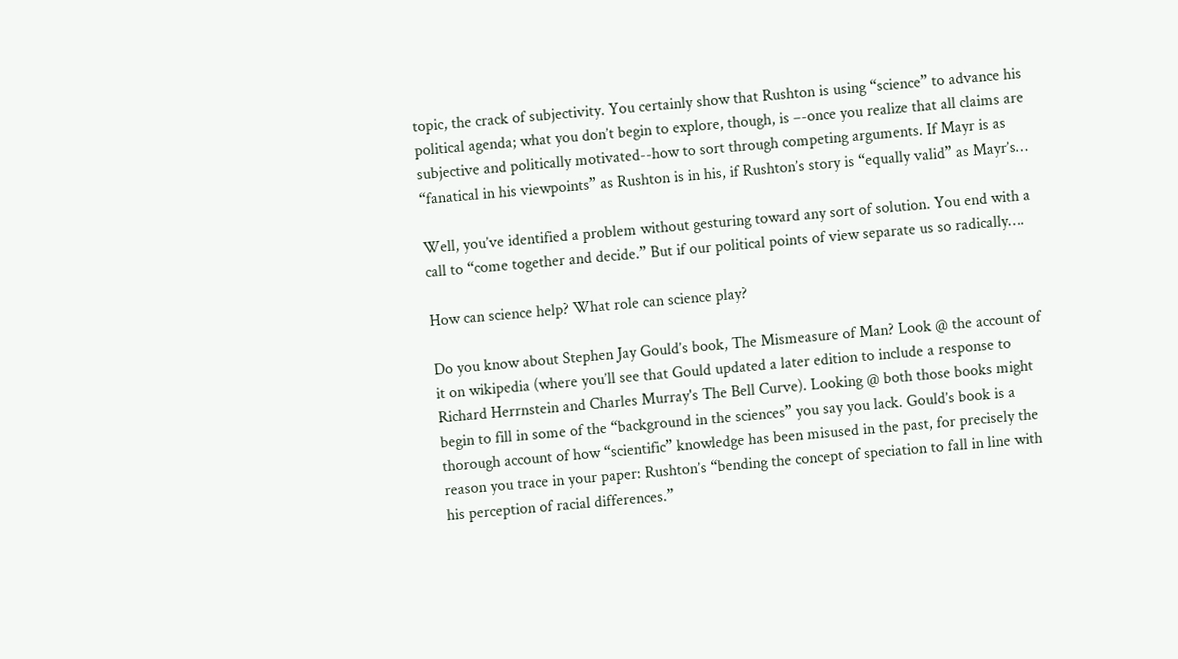topic, the crack of subjectivity. You certainly show that Rushton is using “science” to advance his political agenda; what you don’t begin to explore, though, is –-once you realize that all claims are subjective and politically motivated--how to sort through competing arguments. If Mayr is as “fanatical in his viewpoints” as Rushton is in his, if Rushton’s story is “equally valid” as Mayr’s…

Well, you’ve identified a problem without gesturing toward any sort of solution. You end with a call to “come together and decide.” But if our political points of view separate us so radically….

How can science help? What role can science play?

Do you know about Stephen Jay Gould’s book, The Mismeasure of Man? Look @ the account of it on wikipedia (where you’ll see that Gould updated a later edition to include a response to Richard Herrnstein and Charles Murray's The Bell Curve). Looking @ both those books might begin to fill in some of the “background in the sciences” you say you lack. Gould’s book is a thorough account of how “scientific” knowledge has been misused in the past, for precisely the reason you trace in your paper: Rushton’s “bending the concept of speciation to fall in line with his perception of racial differences.”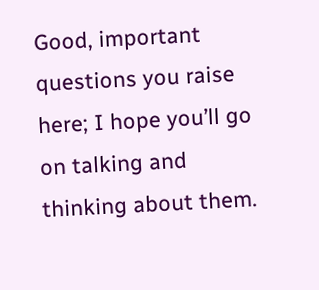Good, important questions you raise here; I hope you’ll go on talking and thinking about them.